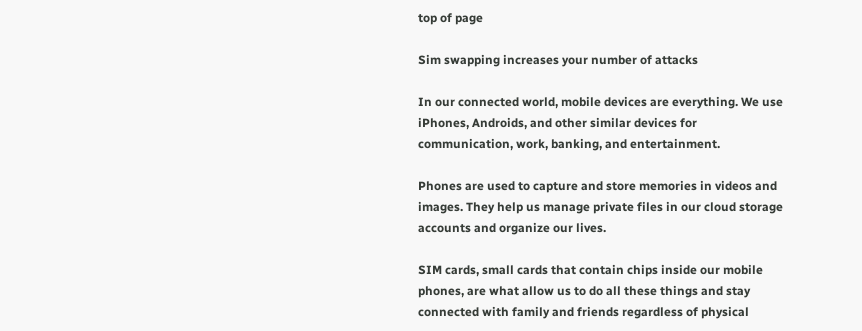top of page

Sim swapping increases your number of attacks

In our connected world, mobile devices are everything. We use iPhones, Androids, and other similar devices for communication, work, banking, and entertainment.

Phones are used to capture and store memories in videos and images. They help us manage private files in our cloud storage accounts and organize our lives.

SIM cards, small cards that contain chips inside our mobile phones, are what allow us to do all these things and stay connected with family and friends regardless of physical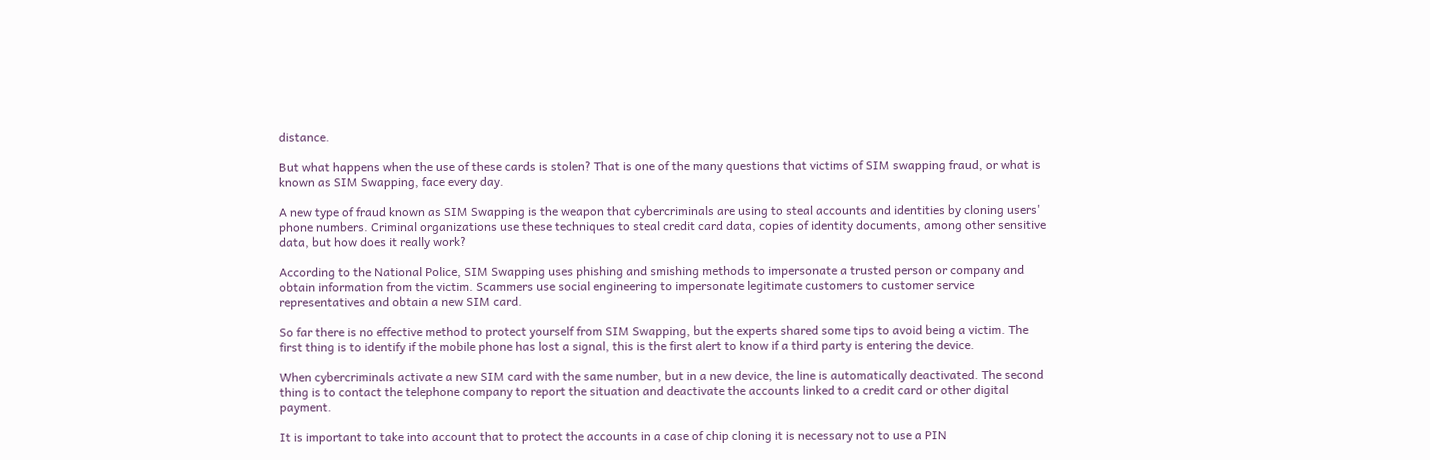distance.

But what happens when the use of these cards is stolen? That is one of the many questions that victims of SIM swapping fraud, or what is known as SIM Swapping, face every day.

A new type of fraud known as SIM Swapping is the weapon that cybercriminals are using to steal accounts and identities by cloning users' phone numbers. Criminal organizations use these techniques to steal credit card data, copies of identity documents, among other sensitive data, but how does it really work?

According to the National Police, SIM Swapping uses phishing and smishing methods to impersonate a trusted person or company and obtain information from the victim. Scammers use social engineering to impersonate legitimate customers to customer service representatives and obtain a new SIM card.

So far there is no effective method to protect yourself from SIM Swapping, but the experts shared some tips to avoid being a victim. The first thing is to identify if the mobile phone has lost a signal, this is the first alert to know if a third party is entering the device.

When cybercriminals activate a new SIM card with the same number, but in a new device, the line is automatically deactivated. The second thing is to contact the telephone company to report the situation and deactivate the accounts linked to a credit card or other digital payment.

It is important to take into account that to protect the accounts in a case of chip cloning it is necessary not to use a PIN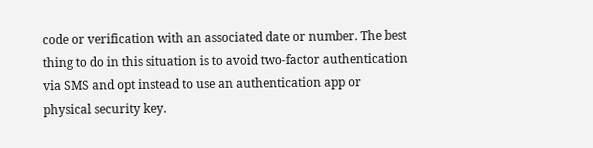code or verification with an associated date or number. The best thing to do in this situation is to avoid two-factor authentication via SMS and opt instead to use an authentication app or physical security key.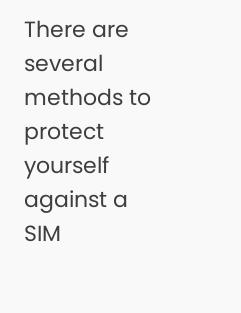There are several methods to protect yourself against a SIM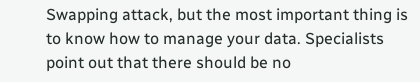Swapping attack, but the most important thing is to know how to manage your data. Specialists point out that there should be no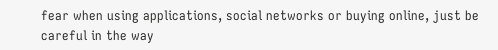fear when using applications, social networks or buying online, just be careful in the way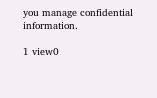you manage confidential information.

1 view0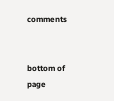comments


bottom of page